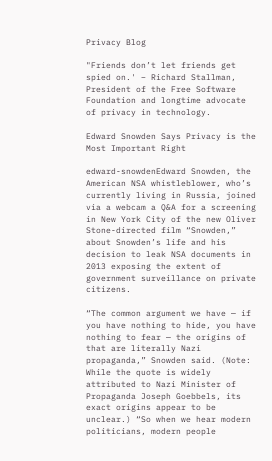Privacy Blog

"Friends don’t let friends get spied on.' – Richard Stallman, President of the Free Software Foundation and longtime advocate of privacy in technology.

Edward Snowden Says Privacy is the Most Important Right

edward-snowdenEdward Snowden, the American NSA whistleblower, who’s currently living in Russia, joined via a webcam a Q&A for a screening in New York City of the new Oliver Stone-directed film “Snowden,” about Snowden’s life and his decision to leak NSA documents in 2013 exposing the extent of government surveillance on private citizens.

“The common argument we have — if you have nothing to hide, you have nothing to fear — the origins of that are literally Nazi propaganda,” Snowden said. (Note: While the quote is widely attributed to Nazi Minister of Propaganda Joseph Goebbels, its exact origins appear to be unclear.) “So when we hear modern politicians, modern people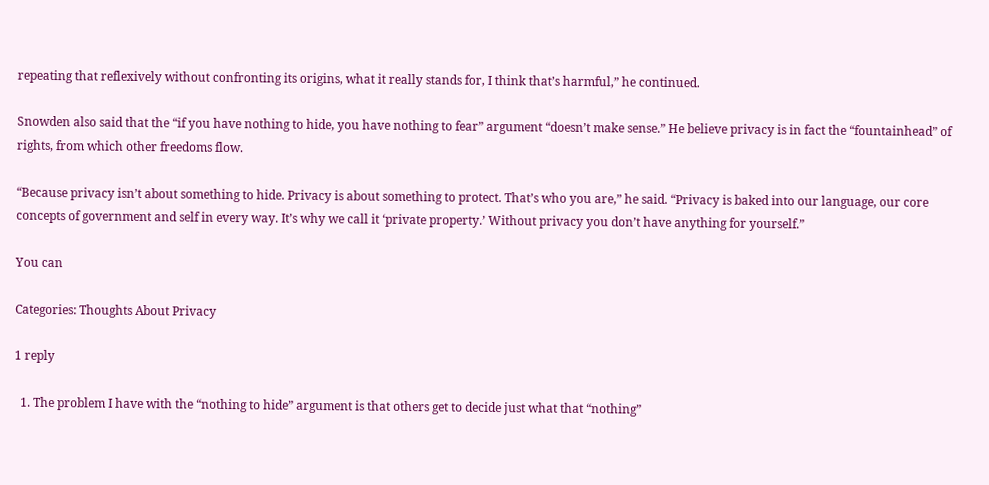repeating that reflexively without confronting its origins, what it really stands for, I think that’s harmful,” he continued.

Snowden also said that the “if you have nothing to hide, you have nothing to fear” argument “doesn’t make sense.” He believe privacy is in fact the “fountainhead” of rights, from which other freedoms flow.

“Because privacy isn’t about something to hide. Privacy is about something to protect. That’s who you are,” he said. “Privacy is baked into our language, our core concepts of government and self in every way. It’s why we call it ‘private property.’ Without privacy you don’t have anything for yourself.”

You can

Categories: Thoughts About Privacy

1 reply

  1. The problem I have with the “nothing to hide” argument is that others get to decide just what that “nothing”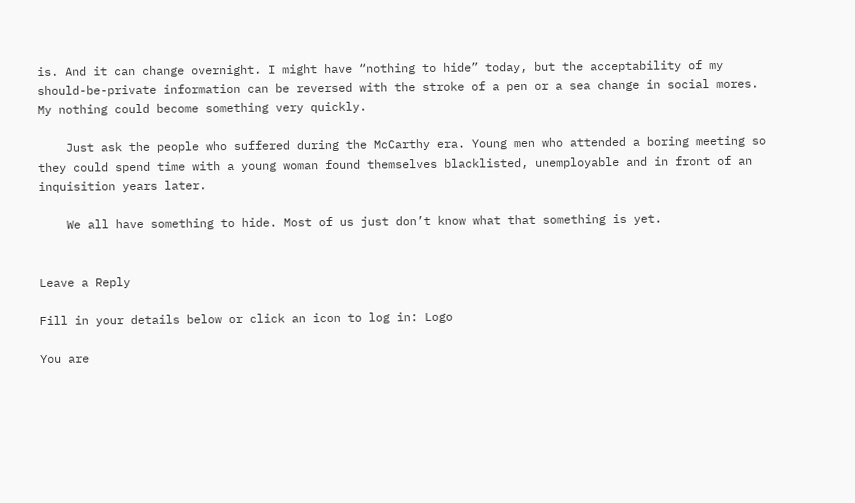is. And it can change overnight. I might have “nothing to hide” today, but the acceptability of my should-be-private information can be reversed with the stroke of a pen or a sea change in social mores. My nothing could become something very quickly.

    Just ask the people who suffered during the McCarthy era. Young men who attended a boring meeting so they could spend time with a young woman found themselves blacklisted, unemployable and in front of an inquisition years later.

    We all have something to hide. Most of us just don’t know what that something is yet.


Leave a Reply

Fill in your details below or click an icon to log in: Logo

You are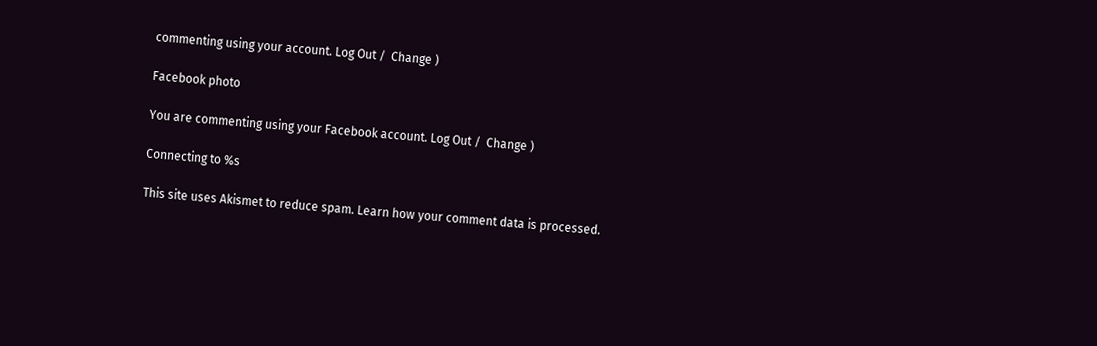commenting using your account. Log Out /  Change )

Facebook photo

You are commenting using your Facebook account. Log Out /  Change )

Connecting to %s

This site uses Akismet to reduce spam. Learn how your comment data is processed.